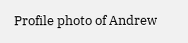Profile photo of Andrew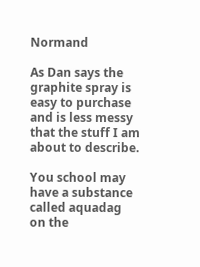Normand

As Dan says the graphite spray is easy to purchase and is less messy that the stuff I am about to describe.

You school may have a substance called aquadag on the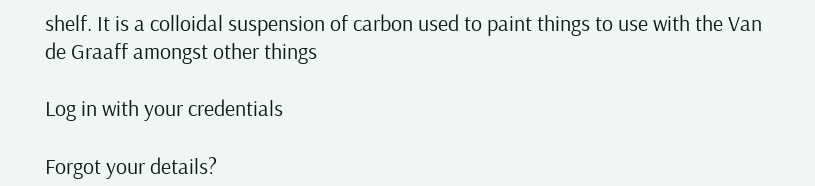shelf. It is a colloidal suspension of carbon used to paint things to use with the Van de Graaff amongst other things

Log in with your credentials

Forgot your details?